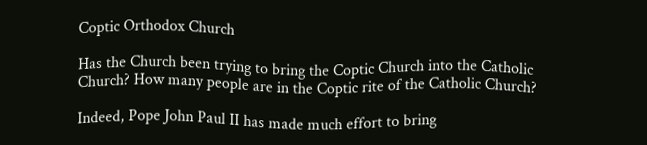Coptic Orthodox Church

Has the Church been trying to bring the Coptic Church into the Catholic Church? How many people are in the Coptic rite of the Catholic Church?

Indeed, Pope John Paul II has made much effort to bring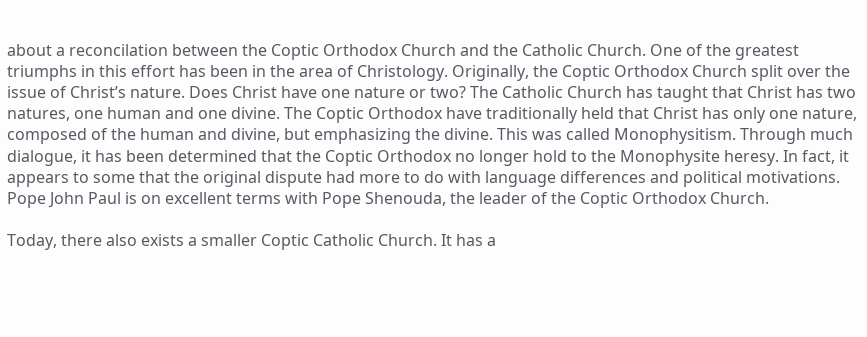about a reconcilation between the Coptic Orthodox Church and the Catholic Church. One of the greatest triumphs in this effort has been in the area of Christology. Originally, the Coptic Orthodox Church split over the issue of Christ’s nature. Does Christ have one nature or two? The Catholic Church has taught that Christ has two natures, one human and one divine. The Coptic Orthodox have traditionally held that Christ has only one nature, composed of the human and divine, but emphasizing the divine. This was called Monophysitism. Through much dialogue, it has been determined that the Coptic Orthodox no longer hold to the Monophysite heresy. In fact, it appears to some that the original dispute had more to do with language differences and political motivations. Pope John Paul is on excellent terms with Pope Shenouda, the leader of the Coptic Orthodox Church.

Today, there also exists a smaller Coptic Catholic Church. It has a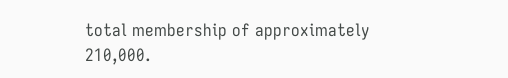total membership of approximately 210,000.